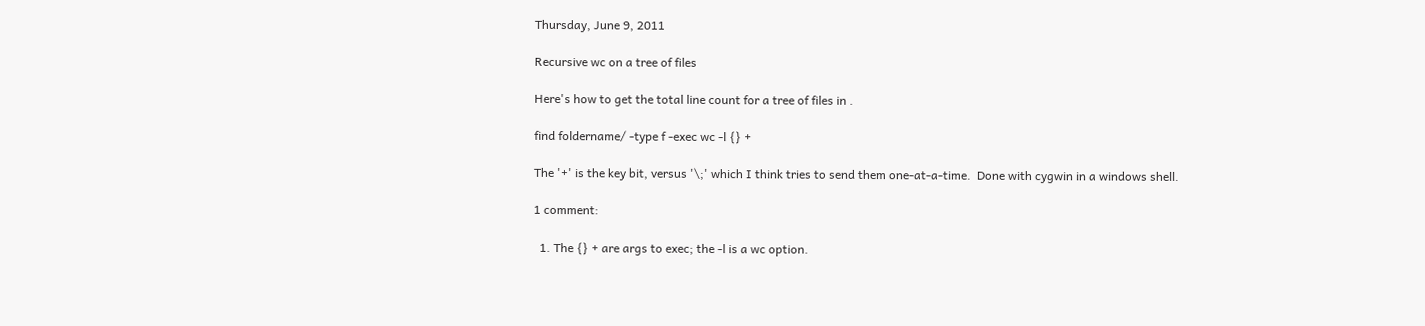Thursday, June 9, 2011

Recursive wc on a tree of files

Here's how to get the total line count for a tree of files in .

find foldername/ -type f -exec wc -l {} +

The '+' is the key bit, versus '\;' which I think tries to send them one-at-a-time.  Done with cygwin in a windows shell.

1 comment:

  1. The {} + are args to exec; the -l is a wc option.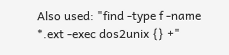Also used: "find -type f -name *.ext -exec dos2unix {} +"